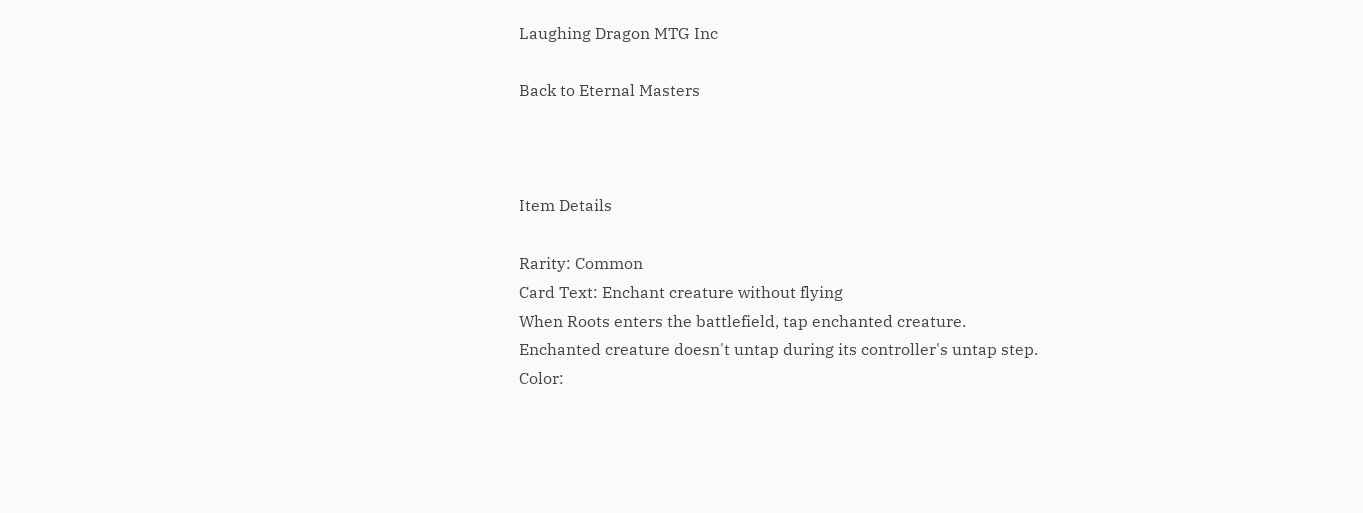Laughing Dragon MTG Inc

Back to Eternal Masters



Item Details

Rarity: Common
Card Text: Enchant creature without flying
When Roots enters the battlefield, tap enchanted creature.
Enchanted creature doesn't untap during its controller's untap step.
Color: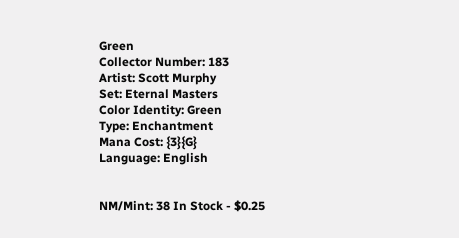Green
Collector Number: 183
Artist: Scott Murphy
Set: Eternal Masters
Color Identity: Green
Type: Enchantment
Mana Cost: {3}{G}
Language: English


NM/Mint: 38 In Stock - $0.25